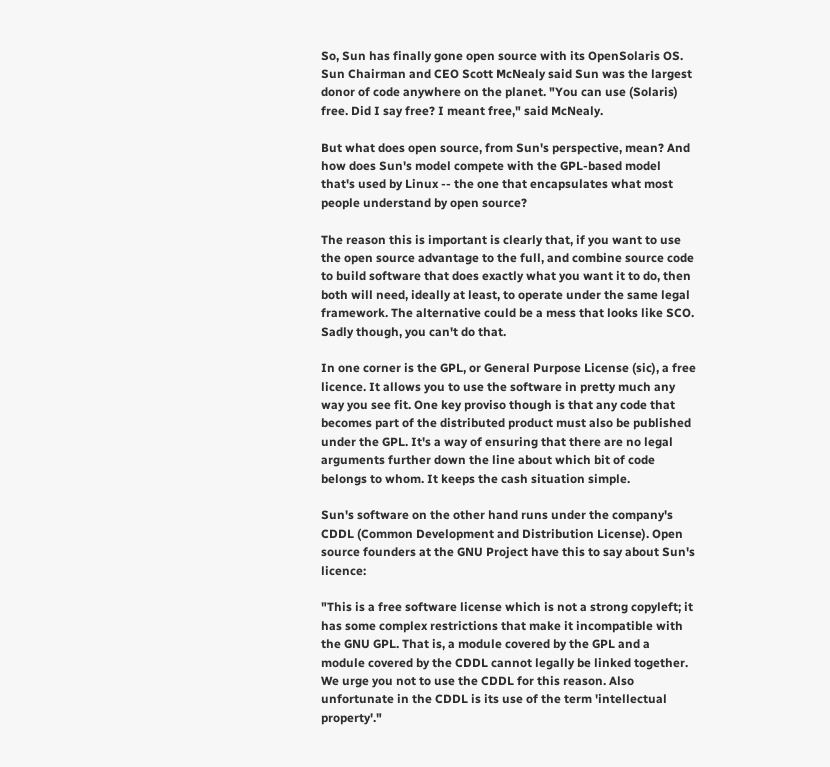So, Sun has finally gone open source with its OpenSolaris OS. Sun Chairman and CEO Scott McNealy said Sun was the largest donor of code anywhere on the planet. "You can use (Solaris) free. Did I say free? I meant free," said McNealy.

But what does open source, from Sun's perspective, mean? And how does Sun's model compete with the GPL-based model that's used by Linux -- the one that encapsulates what most people understand by open source?

The reason this is important is clearly that, if you want to use the open source advantage to the full, and combine source code to build software that does exactly what you want it to do, then both will need, ideally at least, to operate under the same legal framework. The alternative could be a mess that looks like SCO. Sadly though, you can't do that.

In one corner is the GPL, or General Purpose License (sic), a free licence. It allows you to use the software in pretty much any way you see fit. One key proviso though is that any code that becomes part of the distributed product must also be published under the GPL. It's a way of ensuring that there are no legal arguments further down the line about which bit of code belongs to whom. It keeps the cash situation simple.

Sun's software on the other hand runs under the company's CDDL (Common Development and Distribution License). Open source founders at the GNU Project have this to say about Sun's licence:

"This is a free software license which is not a strong copyleft; it has some complex restrictions that make it incompatible with the GNU GPL. That is, a module covered by the GPL and a module covered by the CDDL cannot legally be linked together. We urge you not to use the CDDL for this reason. Also unfortunate in the CDDL is its use of the term 'intellectual property'."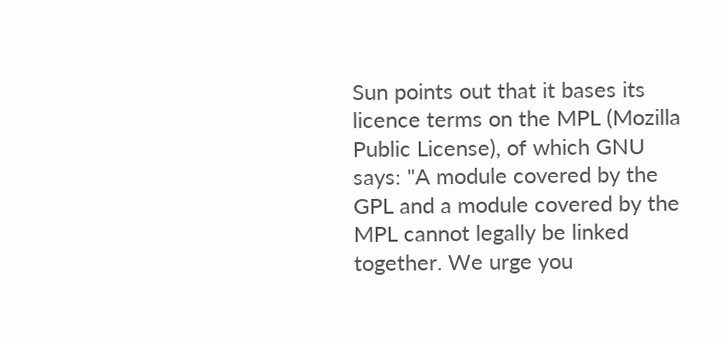Sun points out that it bases its licence terms on the MPL (Mozilla Public License), of which GNU says: "A module covered by the GPL and a module covered by the MPL cannot legally be linked together. We urge you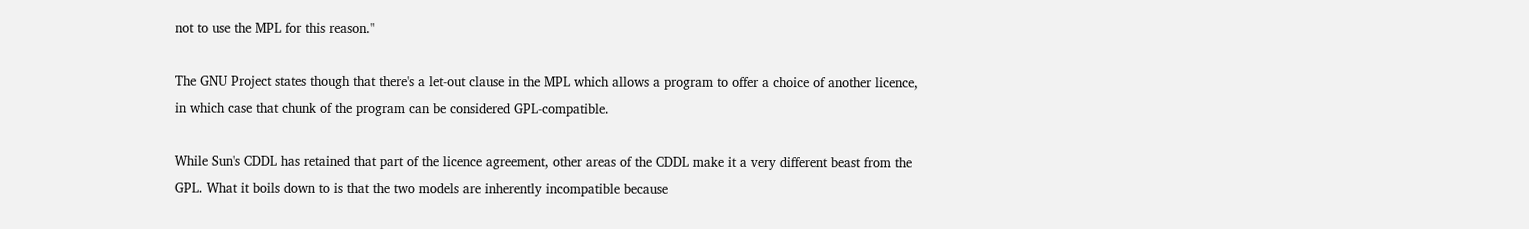not to use the MPL for this reason."

The GNU Project states though that there's a let-out clause in the MPL which allows a program to offer a choice of another licence, in which case that chunk of the program can be considered GPL-compatible.

While Sun's CDDL has retained that part of the licence agreement, other areas of the CDDL make it a very different beast from the GPL. What it boils down to is that the two models are inherently incompatible because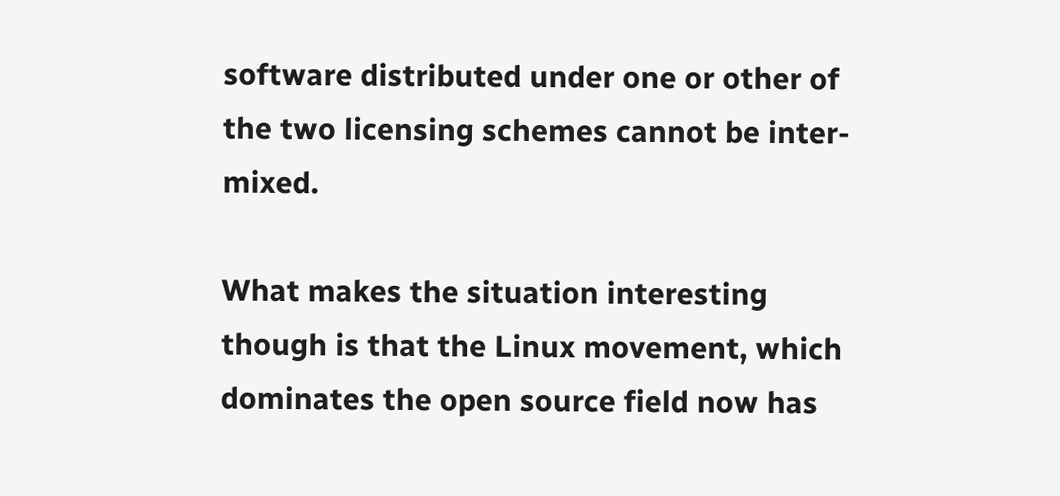software distributed under one or other of the two licensing schemes cannot be inter-mixed.

What makes the situation interesting though is that the Linux movement, which dominates the open source field now has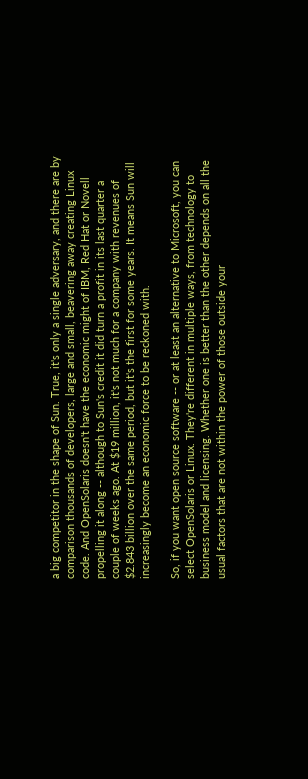a big competitor in the shape of Sun. True, it's only a single adversary, and there are by comparison thousands of developers, large and small, beavering away creating Linux code. And OpenSolaris doesn't have the economic might of IBM, Red Hat or Novell propelling it along -- although to Sun's credit it did turn a profit in its last quarter a couple of weeks ago. At $19 million, it's not much for a company with revenues of $2.843 billion over the same period, but it's the first for some years. It means Sun will increasingly become an economic force to be reckoned with.

So, if you want open source software -- or at least an alternative to Microsoft, you can select OpenSolaris or Linux. They're different in multiple ways, from technology to business model and licensing. Whether one is better than the other depends on all the usual factors that are not within the power of those outside your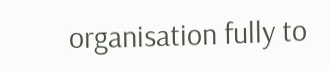organisation fully to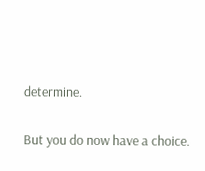determine.

But you do now have a choice.